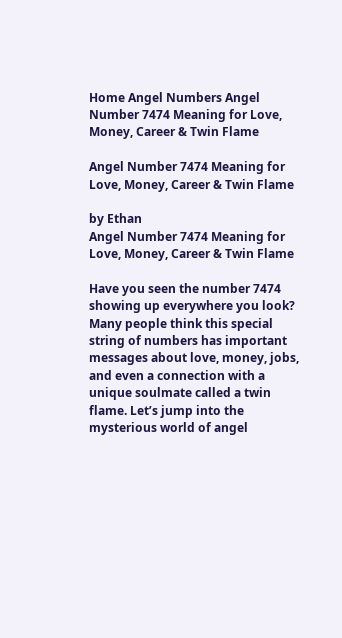Home Angel Numbers Angel Number 7474 Meaning for Love, Money, Career & Twin Flame

Angel Number 7474 Meaning for Love, Money, Career & Twin Flame

by Ethan
Angel Number 7474 Meaning for Love, Money, Career & Twin Flame

Have you seen the number 7474 showing up everywhere you look? Many people think this special string of numbers has important messages about love, money, jobs, and even a connection with a unique soulmate called a twin flame. Let’s jump into the mysterious world of angel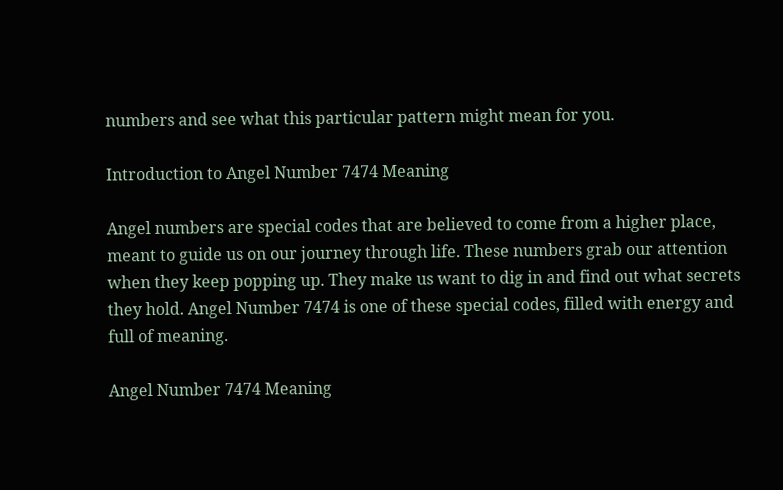numbers and see what this particular pattern might mean for you.

Introduction to Angel Number 7474 Meaning

Angel numbers are special codes that are believed to come from a higher place, meant to guide us on our journey through life. These numbers grab our attention when they keep popping up. They make us want to dig in and find out what secrets they hold. Angel Number 7474 is one of these special codes, filled with energy and full of meaning.

Angel Number 7474 Meaning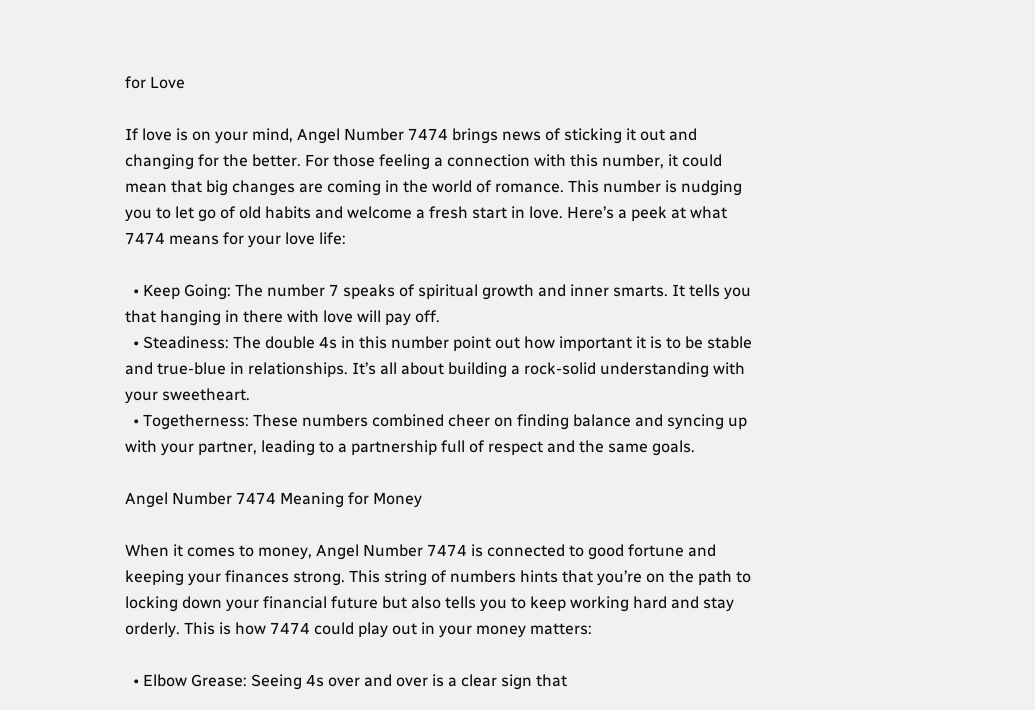for Love

If love is on your mind, Angel Number 7474 brings news of sticking it out and changing for the better. For those feeling a connection with this number, it could mean that big changes are coming in the world of romance. This number is nudging you to let go of old habits and welcome a fresh start in love. Here’s a peek at what 7474 means for your love life:

  • Keep Going: The number 7 speaks of spiritual growth and inner smarts. It tells you that hanging in there with love will pay off.
  • Steadiness: The double 4s in this number point out how important it is to be stable and true-blue in relationships. It’s all about building a rock-solid understanding with your sweetheart.
  • Togetherness: These numbers combined cheer on finding balance and syncing up with your partner, leading to a partnership full of respect and the same goals.

Angel Number 7474 Meaning for Money

When it comes to money, Angel Number 7474 is connected to good fortune and keeping your finances strong. This string of numbers hints that you’re on the path to locking down your financial future but also tells you to keep working hard and stay orderly. This is how 7474 could play out in your money matters:

  • Elbow Grease: Seeing 4s over and over is a clear sign that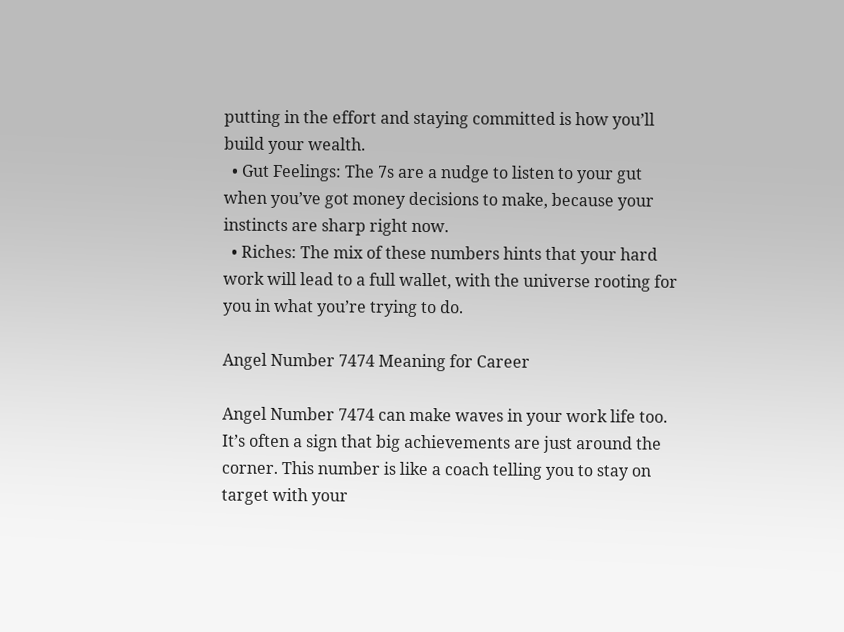putting in the effort and staying committed is how you’ll build your wealth.
  • Gut Feelings: The 7s are a nudge to listen to your gut when you’ve got money decisions to make, because your instincts are sharp right now.
  • Riches: The mix of these numbers hints that your hard work will lead to a full wallet, with the universe rooting for you in what you’re trying to do.

Angel Number 7474 Meaning for Career

Angel Number 7474 can make waves in your work life too. It’s often a sign that big achievements are just around the corner. This number is like a coach telling you to stay on target with your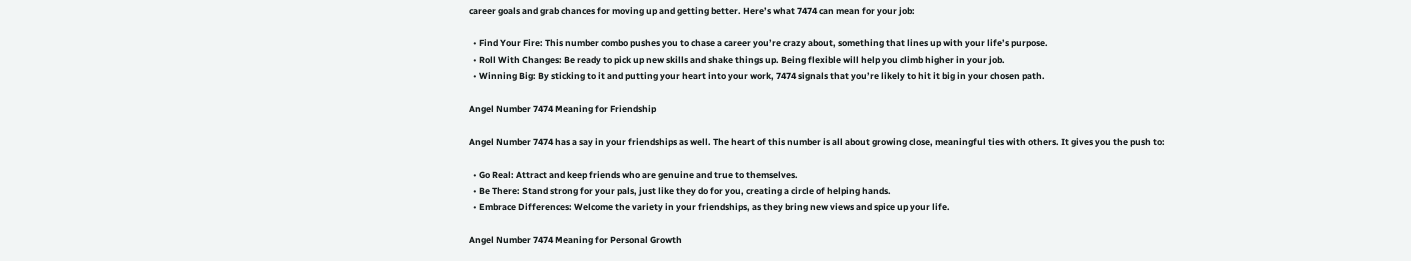career goals and grab chances for moving up and getting better. Here’s what 7474 can mean for your job:

  • Find Your Fire: This number combo pushes you to chase a career you’re crazy about, something that lines up with your life’s purpose.
  • Roll With Changes: Be ready to pick up new skills and shake things up. Being flexible will help you climb higher in your job.
  • Winning Big: By sticking to it and putting your heart into your work, 7474 signals that you’re likely to hit it big in your chosen path.

Angel Number 7474 Meaning for Friendship

Angel Number 7474 has a say in your friendships as well. The heart of this number is all about growing close, meaningful ties with others. It gives you the push to:

  • Go Real: Attract and keep friends who are genuine and true to themselves.
  • Be There: Stand strong for your pals, just like they do for you, creating a circle of helping hands.
  • Embrace Differences: Welcome the variety in your friendships, as they bring new views and spice up your life.

Angel Number 7474 Meaning for Personal Growth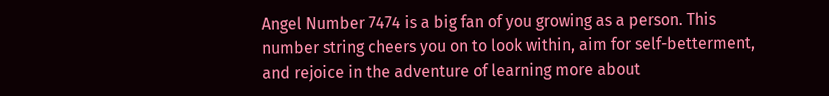Angel Number 7474 is a big fan of you growing as a person. This number string cheers you on to look within, aim for self-betterment, and rejoice in the adventure of learning more about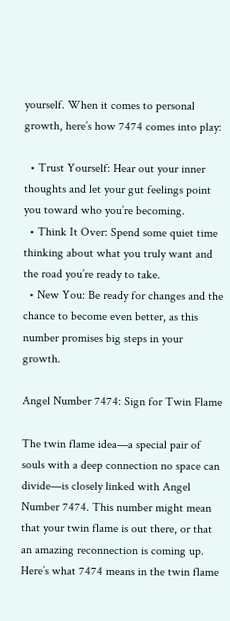yourself. When it comes to personal growth, here’s how 7474 comes into play:

  • Trust Yourself: Hear out your inner thoughts and let your gut feelings point you toward who you’re becoming.
  • Think It Over: Spend some quiet time thinking about what you truly want and the road you’re ready to take.
  • New You: Be ready for changes and the chance to become even better, as this number promises big steps in your growth.

Angel Number 7474: Sign for Twin Flame

The twin flame idea—a special pair of souls with a deep connection no space can divide—is closely linked with Angel Number 7474. This number might mean that your twin flame is out there, or that an amazing reconnection is coming up. Here’s what 7474 means in the twin flame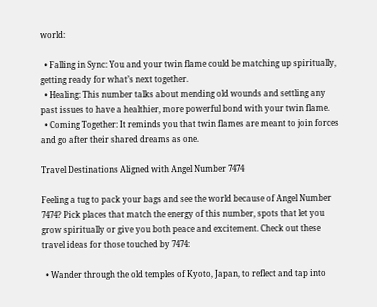world:

  • Falling in Sync: You and your twin flame could be matching up spiritually, getting ready for what’s next together.
  • Healing: This number talks about mending old wounds and settling any past issues to have a healthier, more powerful bond with your twin flame.
  • Coming Together: It reminds you that twin flames are meant to join forces and go after their shared dreams as one.

Travel Destinations Aligned with Angel Number 7474

Feeling a tug to pack your bags and see the world because of Angel Number 7474? Pick places that match the energy of this number, spots that let you grow spiritually or give you both peace and excitement. Check out these travel ideas for those touched by 7474:

  • Wander through the old temples of Kyoto, Japan, to reflect and tap into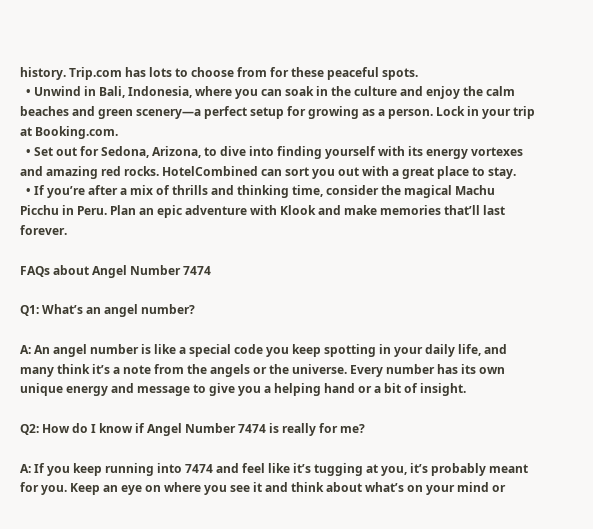history. Trip.com has lots to choose from for these peaceful spots.
  • Unwind in Bali, Indonesia, where you can soak in the culture and enjoy the calm beaches and green scenery—a perfect setup for growing as a person. Lock in your trip at Booking.com.
  • Set out for Sedona, Arizona, to dive into finding yourself with its energy vortexes and amazing red rocks. HotelCombined can sort you out with a great place to stay.
  • If you’re after a mix of thrills and thinking time, consider the magical Machu Picchu in Peru. Plan an epic adventure with Klook and make memories that’ll last forever.

FAQs about Angel Number 7474

Q1: What’s an angel number?

A: An angel number is like a special code you keep spotting in your daily life, and many think it’s a note from the angels or the universe. Every number has its own unique energy and message to give you a helping hand or a bit of insight.

Q2: How do I know if Angel Number 7474 is really for me?

A: If you keep running into 7474 and feel like it’s tugging at you, it’s probably meant for you. Keep an eye on where you see it and think about what’s on your mind or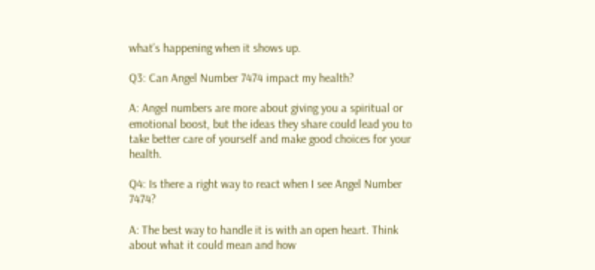what’s happening when it shows up.

Q3: Can Angel Number 7474 impact my health?

A: Angel numbers are more about giving you a spiritual or emotional boost, but the ideas they share could lead you to take better care of yourself and make good choices for your health.

Q4: Is there a right way to react when I see Angel Number 7474?

A: The best way to handle it is with an open heart. Think about what it could mean and how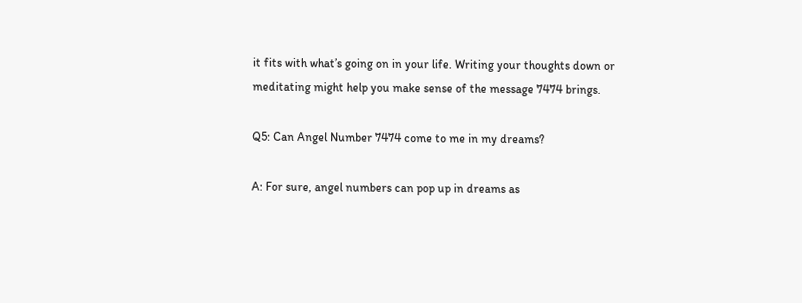it fits with what’s going on in your life. Writing your thoughts down or meditating might help you make sense of the message 7474 brings.

Q5: Can Angel Number 7474 come to me in my dreams?

A: For sure, angel numbers can pop up in dreams as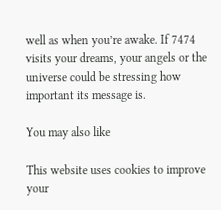well as when you’re awake. If 7474 visits your dreams, your angels or the universe could be stressing how important its message is.

You may also like

This website uses cookies to improve your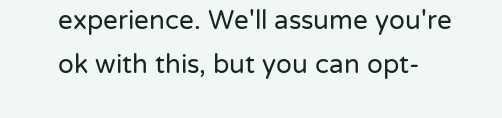experience. We'll assume you're ok with this, but you can opt-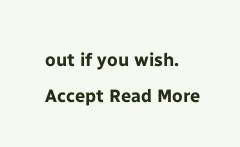out if you wish. Accept Read More